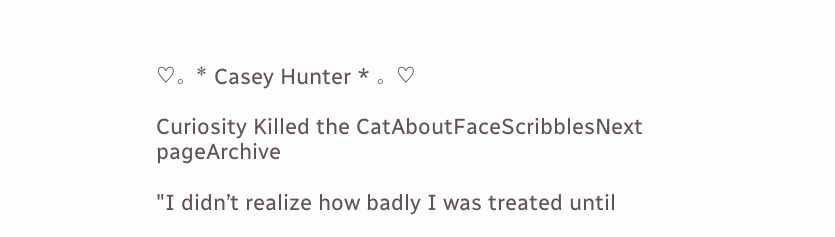♡。* Casey Hunter * 。♡

Curiosity Killed the CatAboutFaceScribblesNext pageArchive

"I didn’t realize how badly I was treated until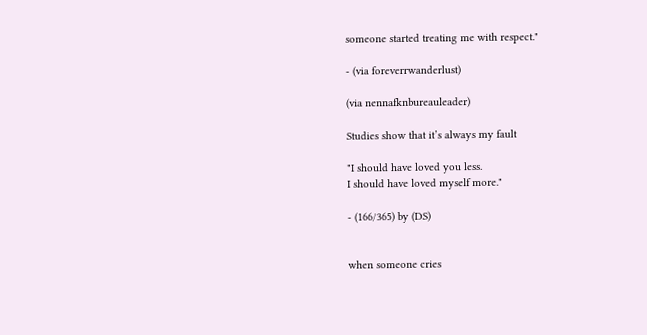someone started treating me with respect."

- (via foreverrwanderlust)

(via nennafknbureauleader)

Studies show that it’s always my fault

"I should have loved you less.
I should have loved myself more."

- (166/365) by (DS)


when someone cries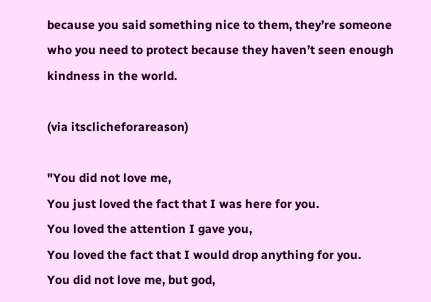because you said something nice to them, they’re someone who you need to protect because they haven’t seen enough kindness in the world.

(via itsclicheforareason)

"You did not love me,
You just loved the fact that I was here for you.
You loved the attention I gave you,
You loved the fact that I would drop anything for you.
You did not love me, but god,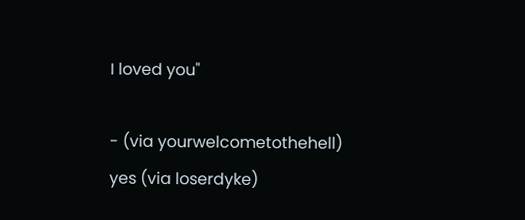I loved you"

- (via yourwelcometothehell) yes (via loserdyke)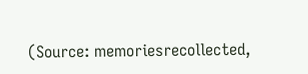(Source: memoriesrecollected,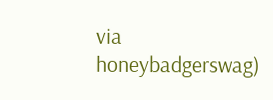via honeybadgerswag)